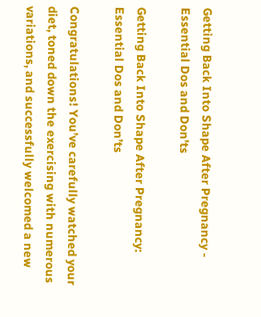Getting Back Into Shape After Pregnancy - Essential Dos and Don'ts

Getting Back Into Shape After Pregnancy: Essential Dos and Don’ts

Congratulations! You’ve carefully watched your diet, toned down the exercising with numerous variations, and successfully welcomed a new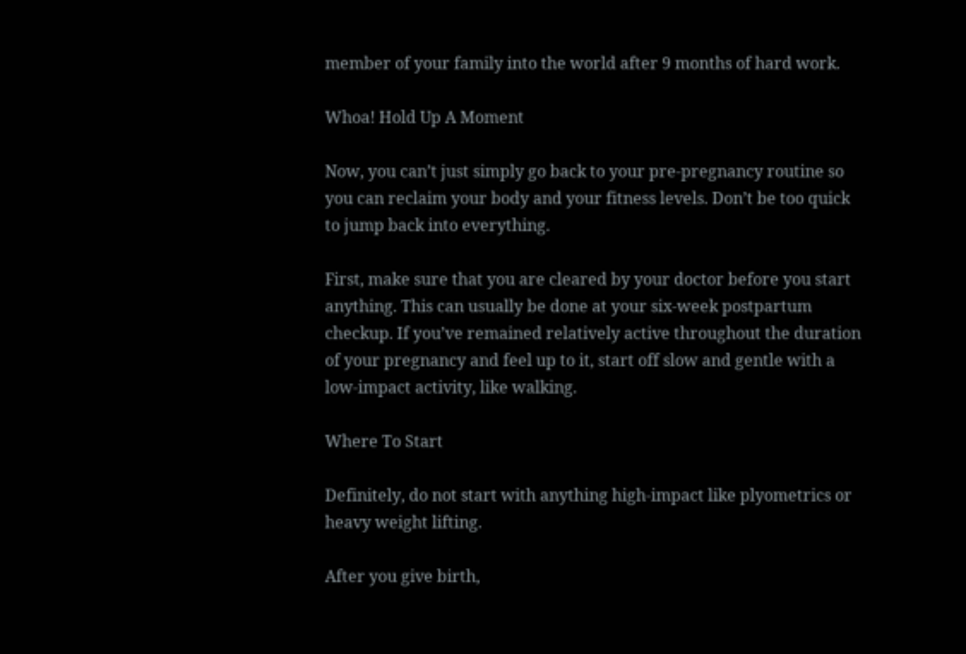member of your family into the world after 9 months of hard work.

Whoa! Hold Up A Moment

Now, you can’t just simply go back to your pre-pregnancy routine so you can reclaim your body and your fitness levels. Don’t be too quick to jump back into everything.

First, make sure that you are cleared by your doctor before you start anything. This can usually be done at your six-week postpartum checkup. If you’ve remained relatively active throughout the duration of your pregnancy and feel up to it, start off slow and gentle with a low-impact activity, like walking.

Where To Start

Definitely, do not start with anything high-impact like plyometrics or heavy weight lifting.

After you give birth,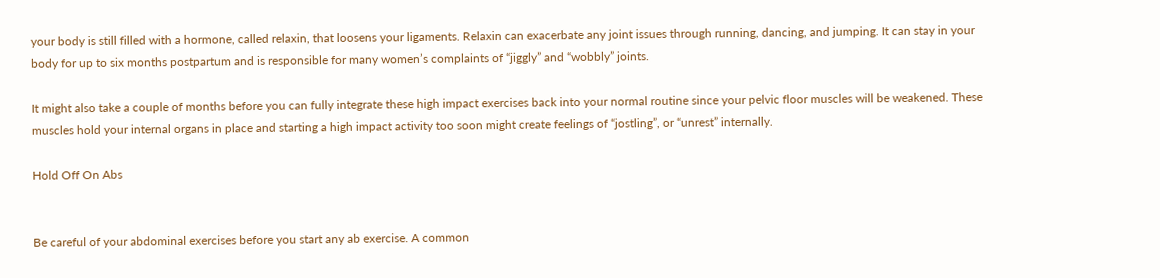your body is still filled with a hormone, called relaxin, that loosens your ligaments. Relaxin can exacerbate any joint issues through running, dancing, and jumping. It can stay in your body for up to six months postpartum and is responsible for many women’s complaints of “jiggly” and “wobbly” joints.

It might also take a couple of months before you can fully integrate these high impact exercises back into your normal routine since your pelvic floor muscles will be weakened. These muscles hold your internal organs in place and starting a high impact activity too soon might create feelings of “jostling”, or “unrest” internally.

Hold Off On Abs


Be careful of your abdominal exercises before you start any ab exercise. A common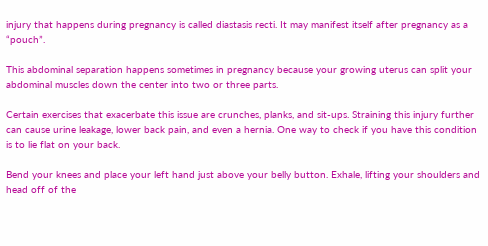injury that happens during pregnancy is called diastasis recti. It may manifest itself after pregnancy as a “pouch”.

This abdominal separation happens sometimes in pregnancy because your growing uterus can split your abdominal muscles down the center into two or three parts.

Certain exercises that exacerbate this issue are crunches, planks, and sit-ups. Straining this injury further can cause urine leakage, lower back pain, and even a hernia. One way to check if you have this condition is to lie flat on your back.

Bend your knees and place your left hand just above your belly button. Exhale, lifting your shoulders and head off of the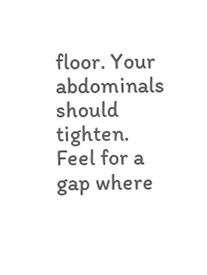floor. Your abdominals should tighten. Feel for a gap where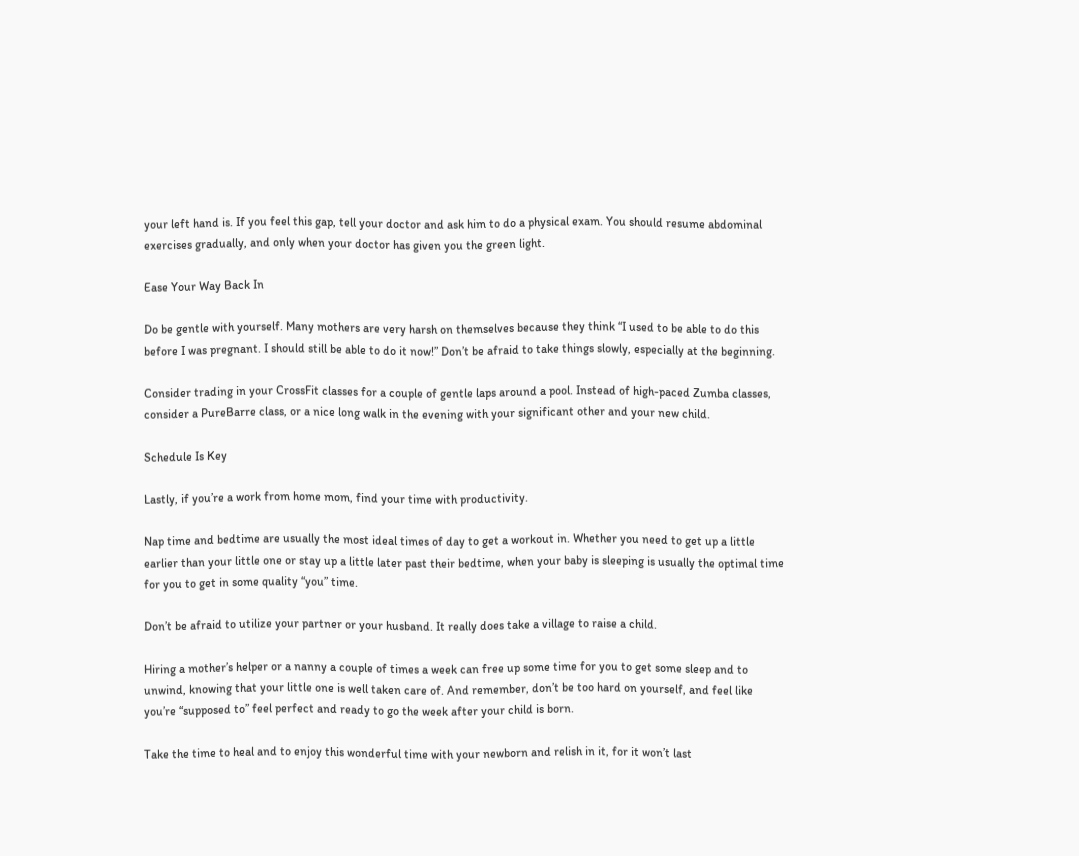your left hand is. If you feel this gap, tell your doctor and ask him to do a physical exam. You should resume abdominal exercises gradually, and only when your doctor has given you the green light.

Ease Your Way Back In

Do be gentle with yourself. Many mothers are very harsh on themselves because they think “I used to be able to do this before I was pregnant. I should still be able to do it now!” Don’t be afraid to take things slowly, especially at the beginning.

Consider trading in your CrossFit classes for a couple of gentle laps around a pool. Instead of high-paced Zumba classes, consider a PureBarre class, or a nice long walk in the evening with your significant other and your new child.

Schedule Is Key

Lastly, if you’re a work from home mom, find your time with productivity.

Nap time and bedtime are usually the most ideal times of day to get a workout in. Whether you need to get up a little earlier than your little one or stay up a little later past their bedtime, when your baby is sleeping is usually the optimal time for you to get in some quality “you” time.

Don’t be afraid to utilize your partner or your husband. It really does take a village to raise a child.

Hiring a mother’s helper or a nanny a couple of times a week can free up some time for you to get some sleep and to unwind, knowing that your little one is well taken care of. And remember, don’t be too hard on yourself, and feel like you’re “supposed to” feel perfect and ready to go the week after your child is born.

Take the time to heal and to enjoy this wonderful time with your newborn and relish in it, for it won’t last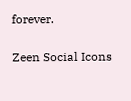forever.

Zeen Social Icons